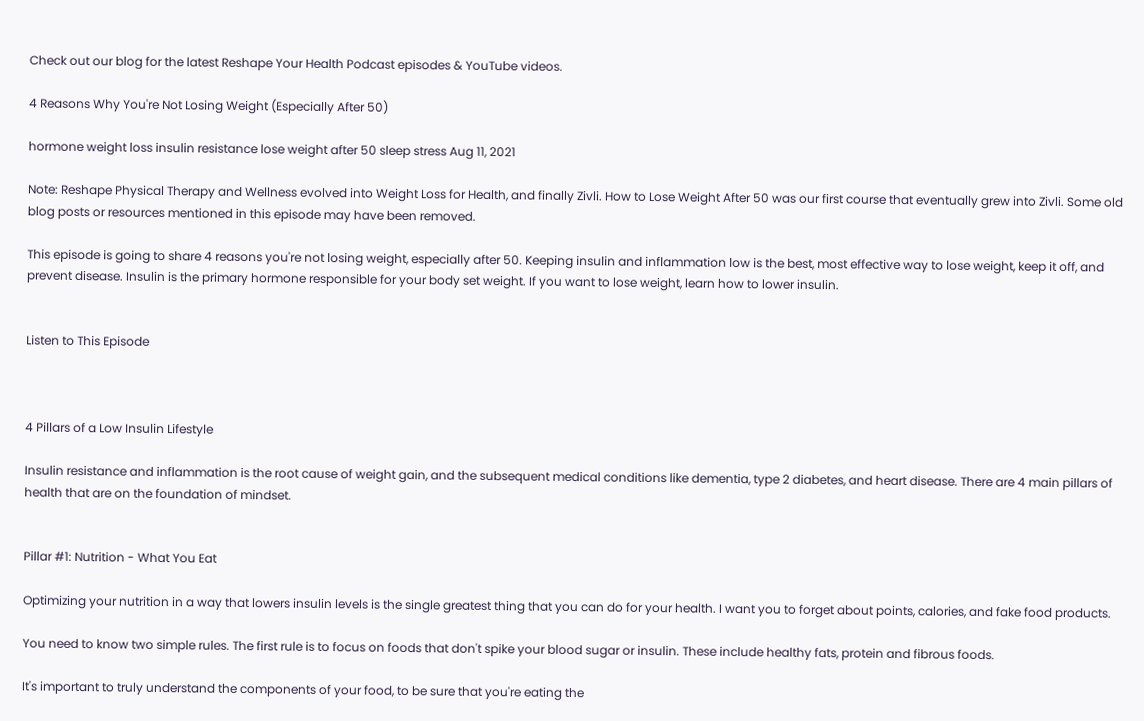Check out our blog for the latest Reshape Your Health Podcast episodes & YouTube videos.

4 Reasons Why You're Not Losing Weight (Especially After 50)

hormone weight loss insulin resistance lose weight after 50 sleep stress Aug 11, 2021

Note: Reshape Physical Therapy and Wellness evolved into Weight Loss for Health, and finally Zivli. How to Lose Weight After 50 was our first course that eventually grew into Zivli. Some old blog posts or resources mentioned in this episode may have been removed.

This episode is going to share 4 reasons you're not losing weight, especially after 50. Keeping insulin and inflammation low is the best, most effective way to lose weight, keep it off, and prevent disease. Insulin is the primary hormone responsible for your body set weight. If you want to lose weight, learn how to lower insulin.


Listen to This Episode



4 Pillars of a Low Insulin Lifestyle

Insulin resistance and inflammation is the root cause of weight gain, and the subsequent medical conditions like dementia, type 2 diabetes, and heart disease. There are 4 main pillars of health that are on the foundation of mindset.


Pillar #1: Nutrition - What You Eat

Optimizing your nutrition in a way that lowers insulin levels is the single greatest thing that you can do for your health. I want you to forget about points, calories, and fake food products.

You need to know two simple rules. The first rule is to focus on foods that don't spike your blood sugar or insulin. These include healthy fats, protein and fibrous foods.

It's important to truly understand the components of your food, to be sure that you're eating the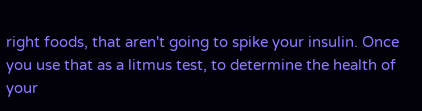right foods, that aren't going to spike your insulin. Once you use that as a litmus test, to determine the health of your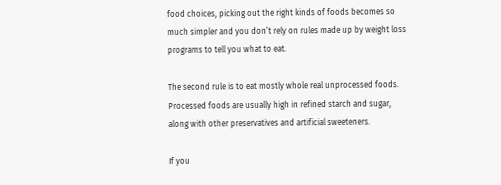food choices, picking out the right kinds of foods becomes so much simpler and you don’t rely on rules made up by weight loss programs to tell you what to eat.

The second rule is to eat mostly whole real unprocessed foods. Processed foods are usually high in refined starch and sugar, along with other preservatives and artificial sweeteners.

If you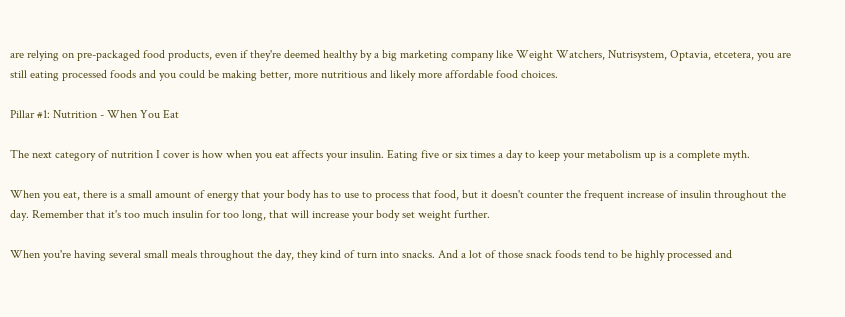are relying on pre-packaged food products, even if they're deemed healthy by a big marketing company like Weight Watchers, Nutrisystem, Optavia, etcetera, you are still eating processed foods and you could be making better, more nutritious and likely more affordable food choices.

Pillar #1: Nutrition - When You Eat

The next category of nutrition I cover is how when you eat affects your insulin. Eating five or six times a day to keep your metabolism up is a complete myth.

When you eat, there is a small amount of energy that your body has to use to process that food, but it doesn't counter the frequent increase of insulin throughout the day. Remember that it's too much insulin for too long, that will increase your body set weight further.

When you're having several small meals throughout the day, they kind of turn into snacks. And a lot of those snack foods tend to be highly processed and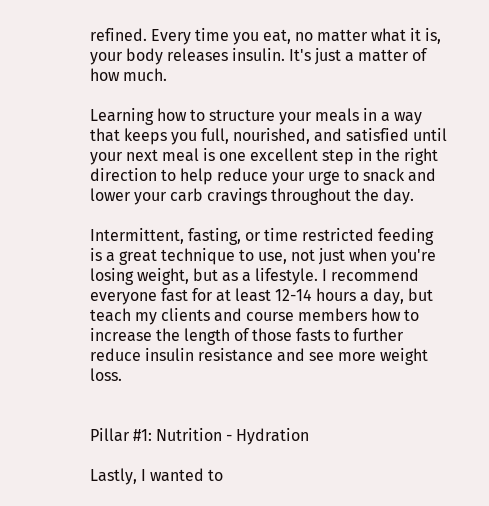refined. Every time you eat, no matter what it is, your body releases insulin. It's just a matter of how much.

Learning how to structure your meals in a way that keeps you full, nourished, and satisfied until your next meal is one excellent step in the right direction to help reduce your urge to snack and lower your carb cravings throughout the day.

Intermittent, fasting, or time restricted feeding is a great technique to use, not just when you're losing weight, but as a lifestyle. I recommend everyone fast for at least 12-14 hours a day, but teach my clients and course members how to increase the length of those fasts to further reduce insulin resistance and see more weight loss.


Pillar #1: Nutrition - Hydration

Lastly, I wanted to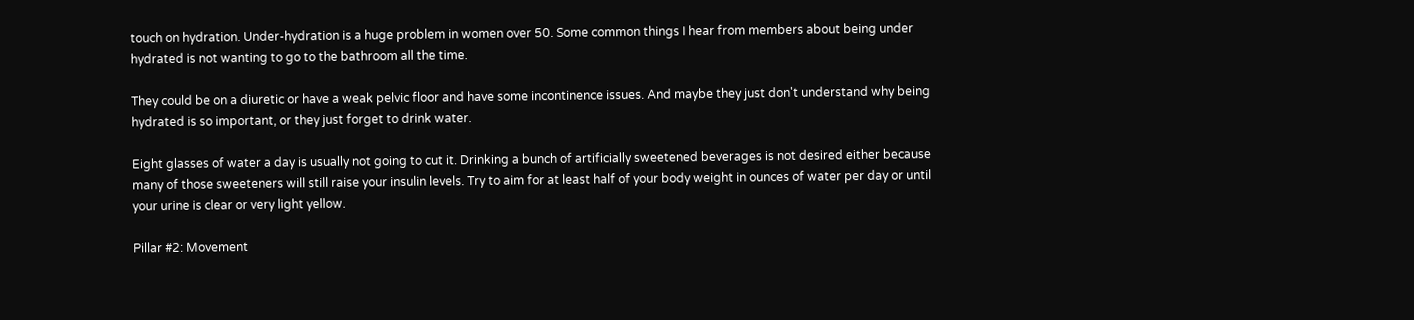touch on hydration. Under-hydration is a huge problem in women over 50. Some common things I hear from members about being under hydrated is not wanting to go to the bathroom all the time.

They could be on a diuretic or have a weak pelvic floor and have some incontinence issues. And maybe they just don't understand why being hydrated is so important, or they just forget to drink water.

Eight glasses of water a day is usually not going to cut it. Drinking a bunch of artificially sweetened beverages is not desired either because many of those sweeteners will still raise your insulin levels. Try to aim for at least half of your body weight in ounces of water per day or until your urine is clear or very light yellow.

Pillar #2: Movement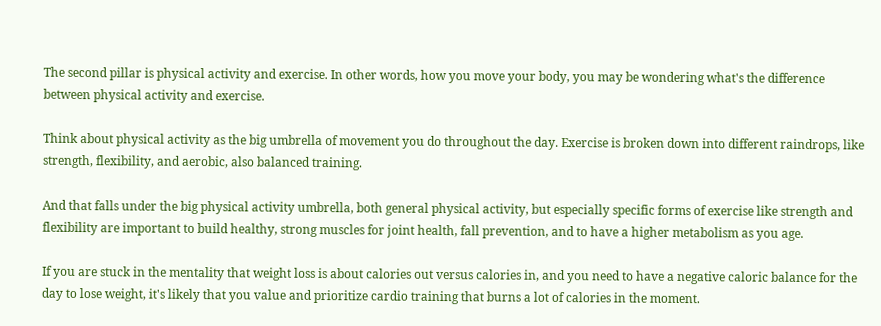The second pillar is physical activity and exercise. In other words, how you move your body, you may be wondering what's the difference between physical activity and exercise.

Think about physical activity as the big umbrella of movement you do throughout the day. Exercise is broken down into different raindrops, like strength, flexibility, and aerobic, also balanced training.

And that falls under the big physical activity umbrella, both general physical activity, but especially specific forms of exercise like strength and flexibility are important to build healthy, strong muscles for joint health, fall prevention, and to have a higher metabolism as you age.

If you are stuck in the mentality that weight loss is about calories out versus calories in, and you need to have a negative caloric balance for the day to lose weight, it's likely that you value and prioritize cardio training that burns a lot of calories in the moment.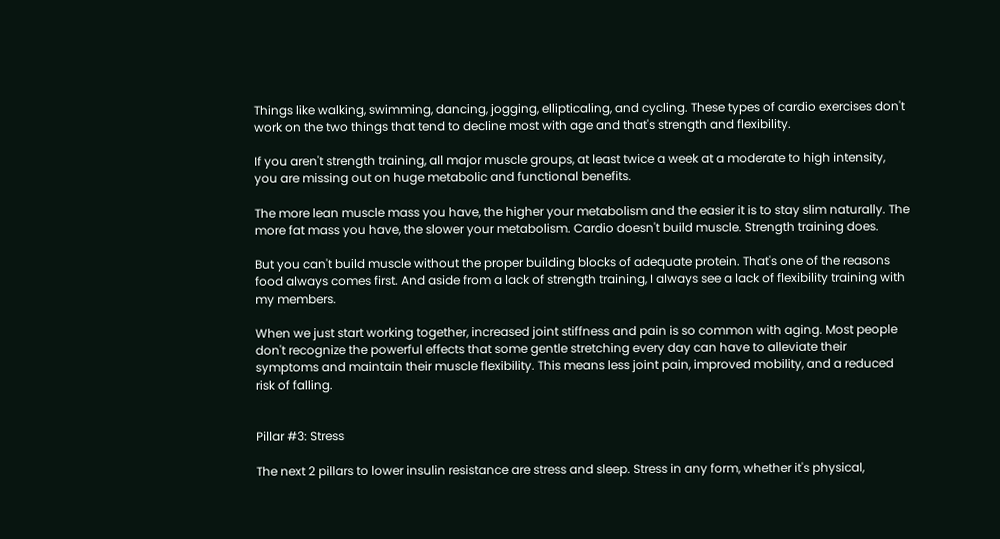Things like walking, swimming, dancing, jogging, ellipticaling, and cycling. These types of cardio exercises don't work on the two things that tend to decline most with age and that's strength and flexibility.

If you aren't strength training, all major muscle groups, at least twice a week at a moderate to high intensity, you are missing out on huge metabolic and functional benefits.

The more lean muscle mass you have, the higher your metabolism and the easier it is to stay slim naturally. The more fat mass you have, the slower your metabolism. Cardio doesn't build muscle. Strength training does.

But you can't build muscle without the proper building blocks of adequate protein. That's one of the reasons food always comes first. And aside from a lack of strength training, I always see a lack of flexibility training with my members.

When we just start working together, increased joint stiffness and pain is so common with aging. Most people don't recognize the powerful effects that some gentle stretching every day can have to alleviate their symptoms and maintain their muscle flexibility. This means less joint pain, improved mobility, and a reduced risk of falling.


Pillar #3: Stress

The next 2 pillars to lower insulin resistance are stress and sleep. Stress in any form, whether it's physical,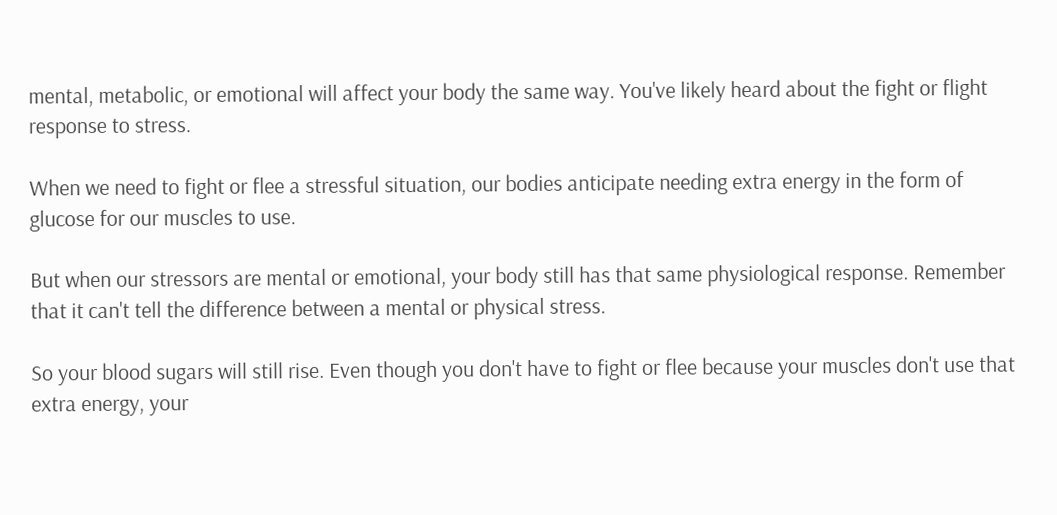mental, metabolic, or emotional will affect your body the same way. You've likely heard about the fight or flight response to stress.

When we need to fight or flee a stressful situation, our bodies anticipate needing extra energy in the form of glucose for our muscles to use.

But when our stressors are mental or emotional, your body still has that same physiological response. Remember that it can't tell the difference between a mental or physical stress.

So your blood sugars will still rise. Even though you don't have to fight or flee because your muscles don't use that extra energy, your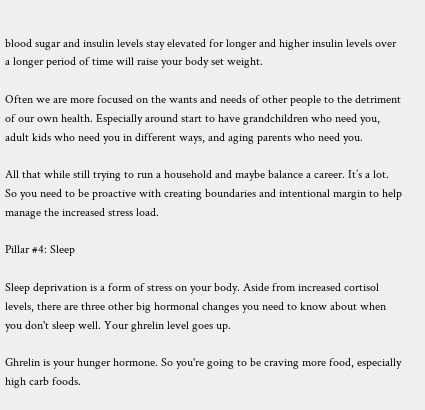blood sugar and insulin levels stay elevated for longer and higher insulin levels over a longer period of time will raise your body set weight.

Often we are more focused on the wants and needs of other people to the detriment of our own health. Especially around start to have grandchildren who need you, adult kids who need you in different ways, and aging parents who need you.

All that while still trying to run a household and maybe balance a career. It’s a lot. So you need to be proactive with creating boundaries and intentional margin to help manage the increased stress load.

Pillar #4: Sleep

Sleep deprivation is a form of stress on your body. Aside from increased cortisol levels, there are three other big hormonal changes you need to know about when you don't sleep well. Your ghrelin level goes up.

Ghrelin is your hunger hormone. So you're going to be craving more food, especially high carb foods.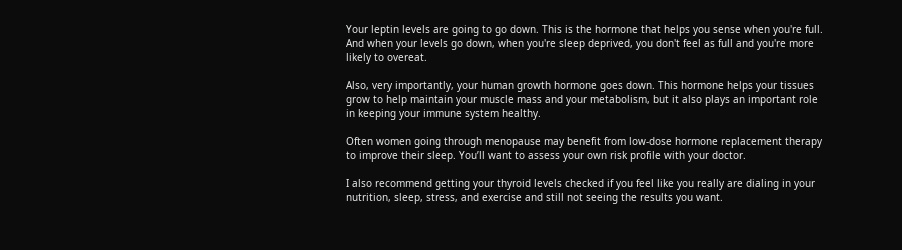Your leptin levels are going to go down. This is the hormone that helps you sense when you're full. And when your levels go down, when you're sleep deprived, you don't feel as full and you're more likely to overeat.

Also, very importantly, your human growth hormone goes down. This hormone helps your tissues grow to help maintain your muscle mass and your metabolism, but it also plays an important role in keeping your immune system healthy.

Often women going through menopause may benefit from low-dose hormone replacement therapy to improve their sleep. You’ll want to assess your own risk profile with your doctor.

I also recommend getting your thyroid levels checked if you feel like you really are dialing in your nutrition, sleep, stress, and exercise and still not seeing the results you want.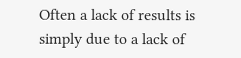Often a lack of results is simply due to a lack of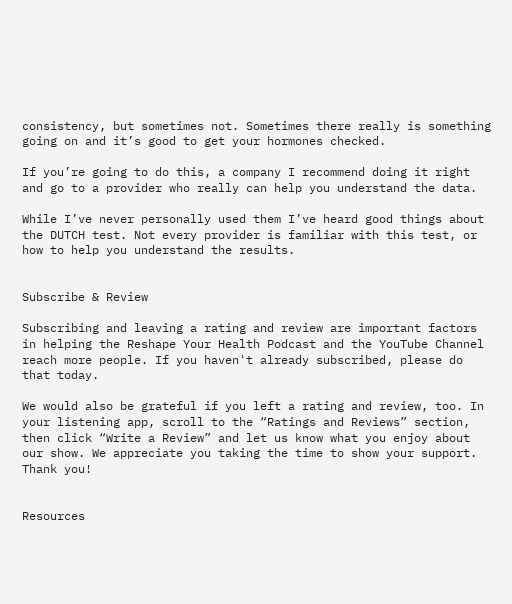consistency, but sometimes not. Sometimes there really is something going on and it’s good to get your hormones checked.

If you’re going to do this, a company I recommend doing it right and go to a provider who really can help you understand the data.

While I’ve never personally used them I’ve heard good things about the DUTCH test. Not every provider is familiar with this test, or how to help you understand the results.


Subscribe & Review

Subscribing and leaving a rating and review are important factors in helping the Reshape Your Health Podcast and the YouTube Channel reach more people. If you haven't already subscribed, please do that today.

We would also be grateful if you left a rating and review, too. In your listening app, scroll to the “Ratings and Reviews” section, then click “Write a Review” and let us know what you enjoy about our show. We appreciate you taking the time to show your support. Thank you!


Resources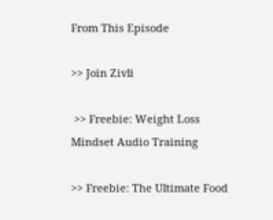From This Episode

>> Join Zivli

 >> Freebie: Weight Loss Mindset Audio Training

>> Freebie: The Ultimate Food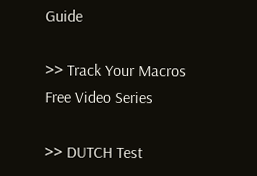Guide

>> Track Your Macros Free Video Series

>> DUTCH Test